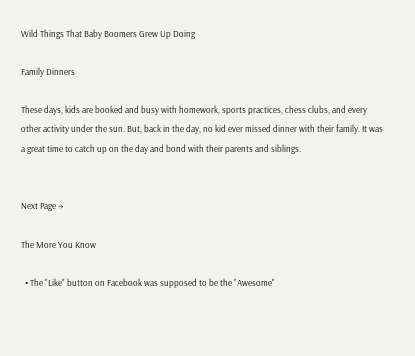Wild Things That Baby Boomers Grew Up Doing

Family Dinners

These days, kids are booked and busy with homework, sports practices, chess clubs, and every other activity under the sun. But, back in the day, no kid ever missed dinner with their family. It was a great time to catch up on the day and bond with their parents and siblings.


Next Page →

The More You Know

  • The "Like" button on Facebook was supposed to be the "Awesome"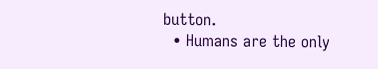button.
  • Humans are the only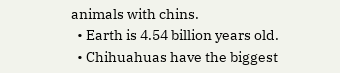animals with chins.
  • Earth is 4.54 billion years old.
  • Chihuahuas have the biggest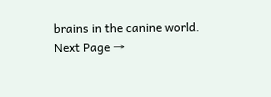brains in the canine world.
Next Page →